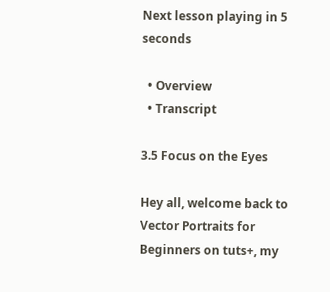Next lesson playing in 5 seconds

  • Overview
  • Transcript

3.5 Focus on the Eyes

Hey all, welcome back to Vector Portraits for Beginners on tuts+, my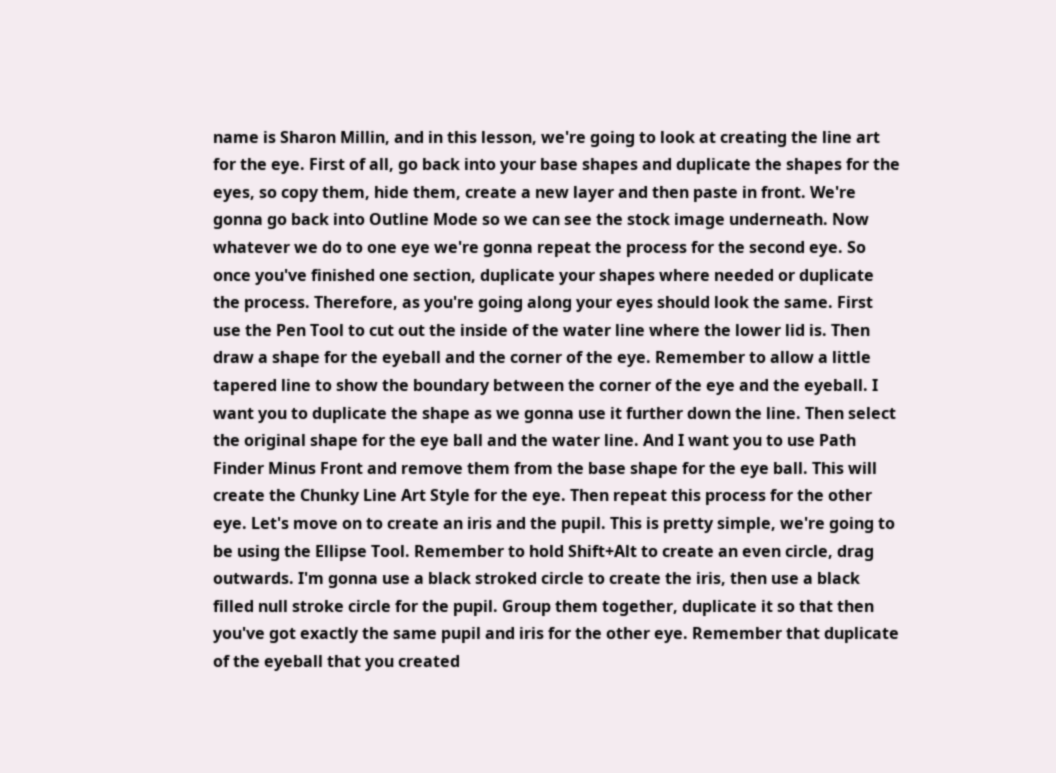name is Sharon Millin, and in this lesson, we're going to look at creating the line art for the eye. First of all, go back into your base shapes and duplicate the shapes for the eyes, so copy them, hide them, create a new layer and then paste in front. We're gonna go back into Outline Mode so we can see the stock image underneath. Now whatever we do to one eye we're gonna repeat the process for the second eye. So once you've finished one section, duplicate your shapes where needed or duplicate the process. Therefore, as you're going along your eyes should look the same. First use the Pen Tool to cut out the inside of the water line where the lower lid is. Then draw a shape for the eyeball and the corner of the eye. Remember to allow a little tapered line to show the boundary between the corner of the eye and the eyeball. I want you to duplicate the shape as we gonna use it further down the line. Then select the original shape for the eye ball and the water line. And I want you to use Path Finder Minus Front and remove them from the base shape for the eye ball. This will create the Chunky Line Art Style for the eye. Then repeat this process for the other eye. Let's move on to create an iris and the pupil. This is pretty simple, we're going to be using the Ellipse Tool. Remember to hold Shift+Alt to create an even circle, drag outwards. I'm gonna use a black stroked circle to create the iris, then use a black filled null stroke circle for the pupil. Group them together, duplicate it so that then you've got exactly the same pupil and iris for the other eye. Remember that duplicate of the eyeball that you created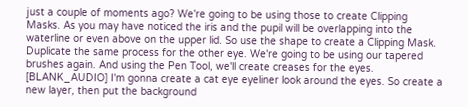just a couple of moments ago? We're going to be using those to create Clipping Masks. As you may have noticed the iris and the pupil will be overlapping into the waterline or even above on the upper lid. So use the shape to create a Clipping Mask. Duplicate the same process for the other eye. We're going to be using our tapered brushes again. And using the Pen Tool, we'll create creases for the eyes. [BLANK_AUDIO] I'm gonna create a cat eye eyeliner look around the eyes. So create a new layer, then put the background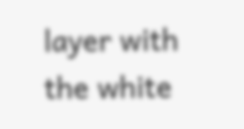layer with the white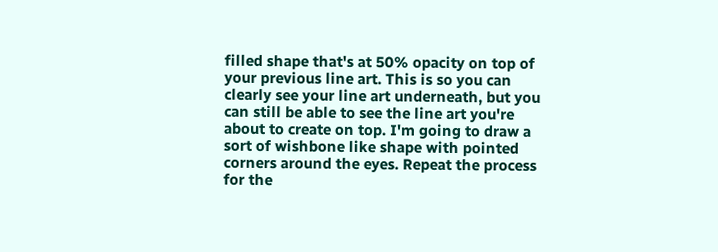filled shape that's at 50% opacity on top of your previous line art. This is so you can clearly see your line art underneath, but you can still be able to see the line art you're about to create on top. I'm going to draw a sort of wishbone like shape with pointed corners around the eyes. Repeat the process for the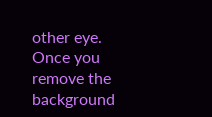other eye. Once you remove the background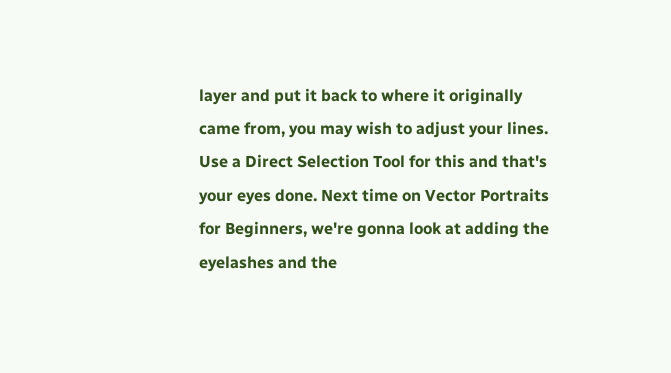layer and put it back to where it originally came from, you may wish to adjust your lines. Use a Direct Selection Tool for this and that's your eyes done. Next time on Vector Portraits for Beginners, we're gonna look at adding the eyelashes and the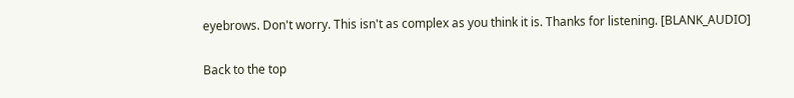eyebrows. Don't worry. This isn't as complex as you think it is. Thanks for listening. [BLANK_AUDIO]

Back to the top